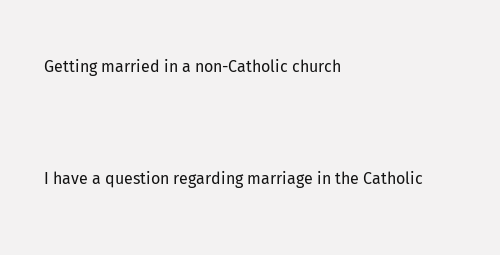Getting married in a non-Catholic church



I have a question regarding marriage in the Catholic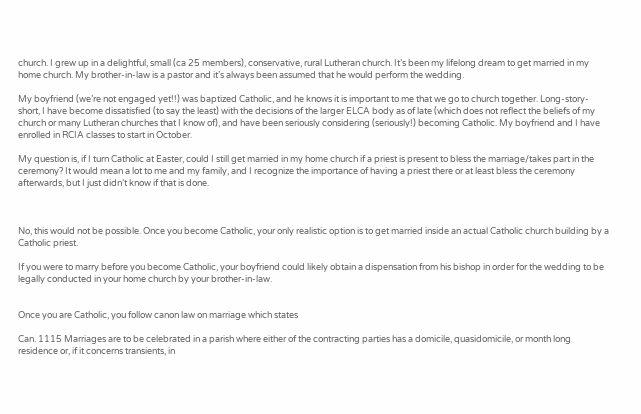church. I grew up in a delightful, small (ca 25 members), conservative, rural Lutheran church. It’s been my lifelong dream to get married in my home church. My brother-in-law is a pastor and it’s always been assumed that he would perform the wedding.

My boyfriend (we’re not engaged yet!!) was baptized Catholic, and he knows it is important to me that we go to church together. Long-story-short, I have become dissatisfied (to say the least) with the decisions of the larger ELCA body as of late (which does not reflect the beliefs of my church or many Lutheran churches that I know of), and have been seriously considering (seriously!) becoming Catholic. My boyfriend and I have enrolled in RCIA classes to start in October.

My question is, if I turn Catholic at Easter, could I still get married in my home church if a priest is present to bless the marriage/takes part in the ceremony? It would mean a lot to me and my family, and I recognize the importance of having a priest there or at least bless the ceremony afterwards, but I just didn’t know if that is done.



No, this would not be possible. Once you become Catholic, your only realistic option is to get married inside an actual Catholic church building by a Catholic priest.

If you were to marry before you become Catholic, your boyfriend could likely obtain a dispensation from his bishop in order for the wedding to be legally conducted in your home church by your brother-in-law.


Once you are Catholic, you follow canon law on marriage which states

Can. 1115 Marriages are to be celebrated in a parish where either of the contracting parties has a domicile, quasidomicile, or month long residence or, if it concerns transients, in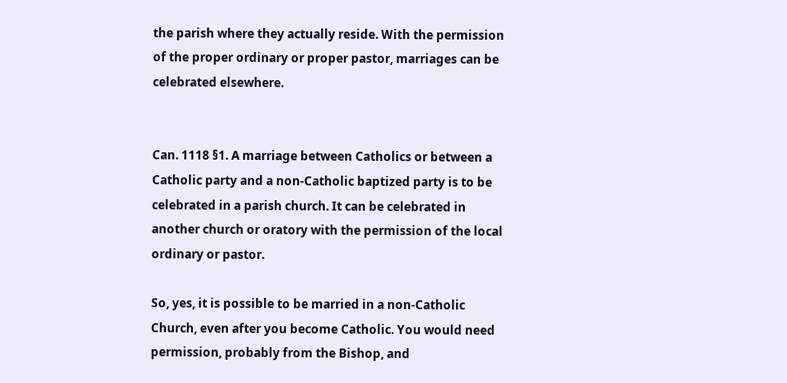the parish where they actually reside. With the permission of the proper ordinary or proper pastor, marriages can be celebrated elsewhere.


Can. 1118 §1. A marriage between Catholics or between a Catholic party and a non-Catholic baptized party is to be celebrated in a parish church. It can be celebrated in another church or oratory with the permission of the local ordinary or pastor.

So, yes, it is possible to be married in a non-Catholic Church, even after you become Catholic. You would need permission, probably from the Bishop, and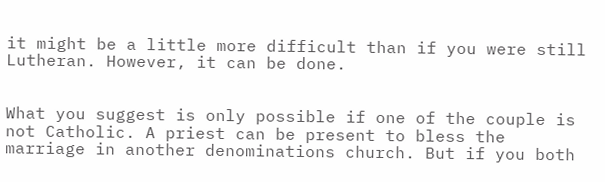it might be a little more difficult than if you were still Lutheran. However, it can be done.


What you suggest is only possible if one of the couple is not Catholic. A priest can be present to bless the marriage in another denominations church. But if you both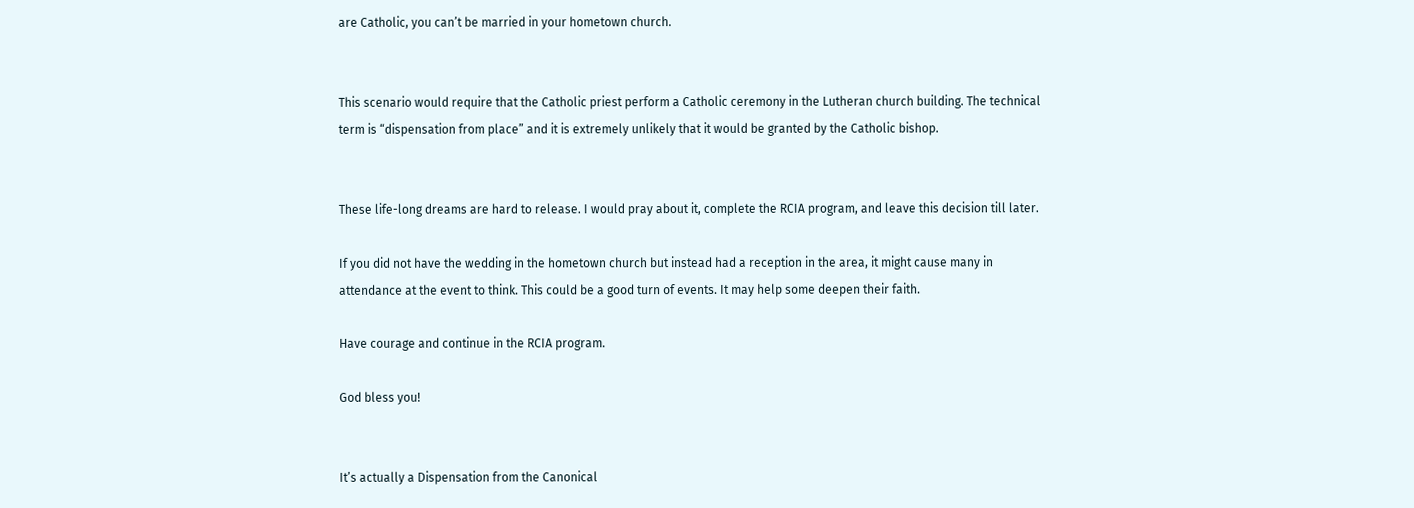are Catholic, you can’t be married in your hometown church.


This scenario would require that the Catholic priest perform a Catholic ceremony in the Lutheran church building. The technical term is “dispensation from place” and it is extremely unlikely that it would be granted by the Catholic bishop.


These life-long dreams are hard to release. I would pray about it, complete the RCIA program, and leave this decision till later.

If you did not have the wedding in the hometown church but instead had a reception in the area, it might cause many in attendance at the event to think. This could be a good turn of events. It may help some deepen their faith.

Have courage and continue in the RCIA program.

God bless you!


It’s actually a Dispensation from the Canonical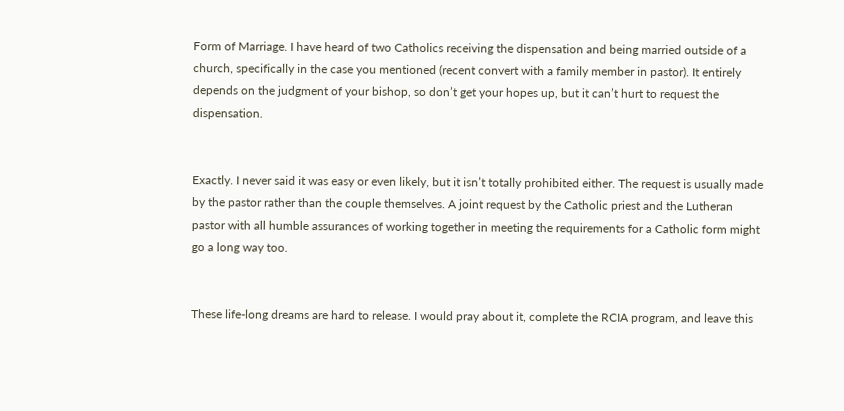Form of Marriage. I have heard of two Catholics receiving the dispensation and being married outside of a church, specifically in the case you mentioned (recent convert with a family member in pastor). It entirely depends on the judgment of your bishop, so don’t get your hopes up, but it can’t hurt to request the dispensation.


Exactly. I never said it was easy or even likely, but it isn’t totally prohibited either. The request is usually made by the pastor rather than the couple themselves. A joint request by the Catholic priest and the Lutheran pastor with all humble assurances of working together in meeting the requirements for a Catholic form might go a long way too.


These life-long dreams are hard to release. I would pray about it, complete the RCIA program, and leave this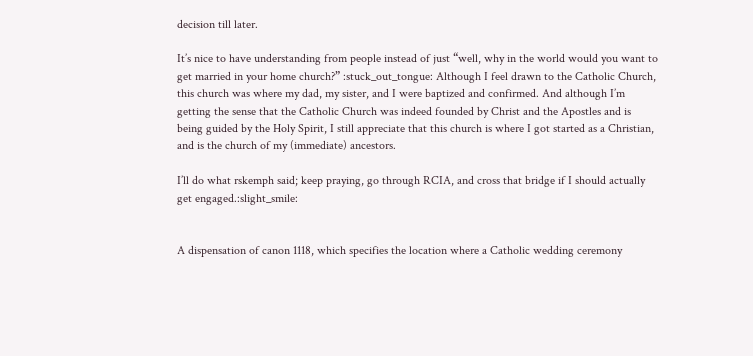decision till later.

It’s nice to have understanding from people instead of just “well, why in the world would you want to get married in your home church?” :stuck_out_tongue: Although I feel drawn to the Catholic Church, this church was where my dad, my sister, and I were baptized and confirmed. And although I’m getting the sense that the Catholic Church was indeed founded by Christ and the Apostles and is being guided by the Holy Spirit, I still appreciate that this church is where I got started as a Christian, and is the church of my (immediate) ancestors.

I’ll do what rskemph said; keep praying, go through RCIA, and cross that bridge if I should actually get engaged.:slight_smile:


A dispensation of canon 1118, which specifies the location where a Catholic wedding ceremony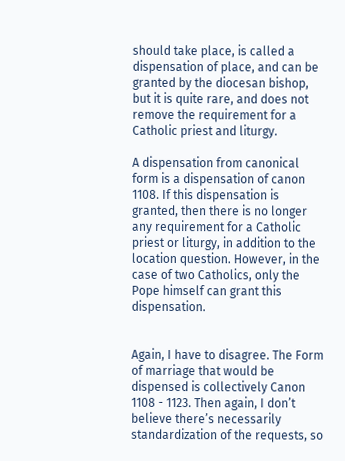should take place, is called a dispensation of place, and can be granted by the diocesan bishop, but it is quite rare, and does not remove the requirement for a Catholic priest and liturgy.

A dispensation from canonical form is a dispensation of canon 1108. If this dispensation is granted, then there is no longer any requirement for a Catholic priest or liturgy, in addition to the location question. However, in the case of two Catholics, only the Pope himself can grant this dispensation.


Again, I have to disagree. The Form of marriage that would be dispensed is collectively Canon 1108 - 1123. Then again, I don’t believe there’s necessarily standardization of the requests, so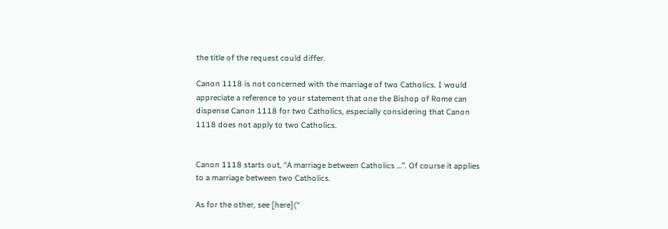the title of the request could differ.

Canon 1118 is not concerned with the marriage of two Catholics. I would appreciate a reference to your statement that one the Bishop of Rome can dispense Canon 1118 for two Catholics, especially considering that Canon 1118 does not apply to two Catholics.


Canon 1118 starts out, “A marriage between Catholics …”. Of course it applies to a marriage between two Catholics.

As for the other, see [here](“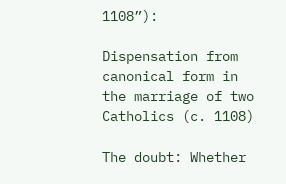1108”):

Dispensation from canonical form in the marriage of two Catholics (c. 1108)

The doubt: Whether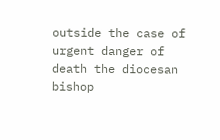outside the case of urgent danger of death the diocesan bishop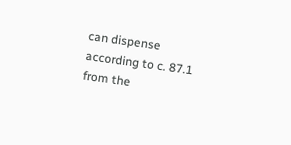can dispense according to c. 87.1 from the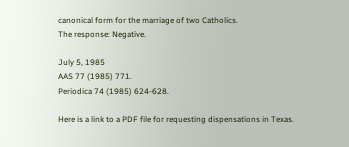canonical form for the marriage of two Catholics.
The response: Negative.

July 5, 1985
AAS 77 (1985) 771.
Periodica 74 (1985) 624-628.

Here is a link to a PDF file for requesting dispensations in Texas.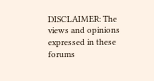DISCLAIMER: The views and opinions expressed in these forums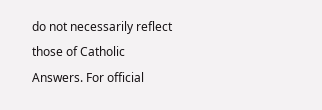do not necessarily reflect those of Catholic Answers. For official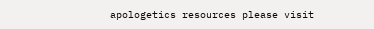apologetics resources please visit